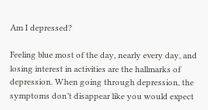Am I depressed?

Feeling blue most of the day, nearly every day, and losing interest in activities are the hallmarks of depression. When going through depression, the symptoms don’t disappear like you would expect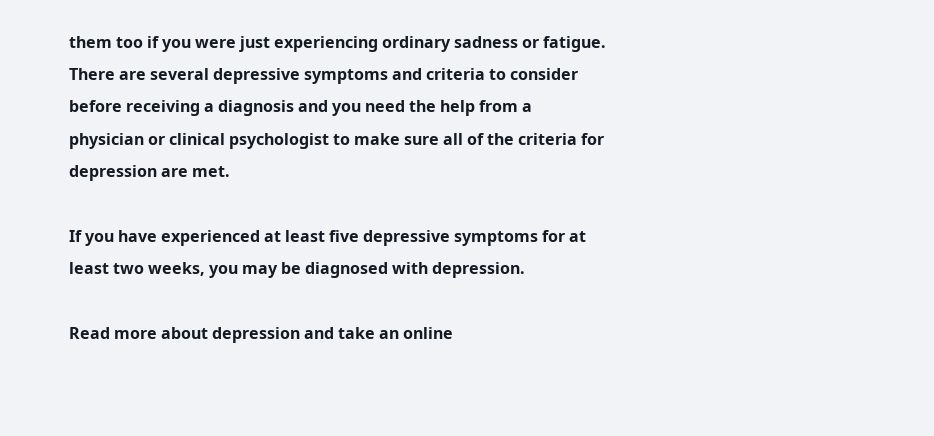them too if you were just experiencing ordinary sadness or fatigue. There are several depressive symptoms and criteria to consider before receiving a diagnosis and you need the help from a physician or clinical psychologist to make sure all of the criteria for depression are met.

If you have experienced at least five depressive symptoms for at least two weeks, you may be diagnosed with depression.

Read more about depression and take an online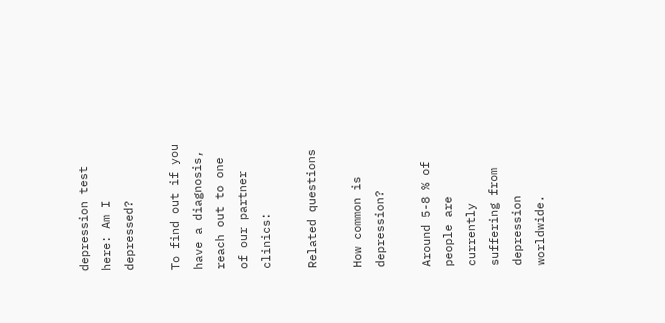depression test here: Am I depressed?

To find out if you have a diagnosis, reach out to one of our partner clinics:

Related questions

How common is depression?

Around 5-8 % of people are currently suffering from depression worldwide.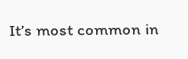It’s most common in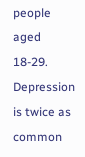people aged 18-29.  Depression is twice as common